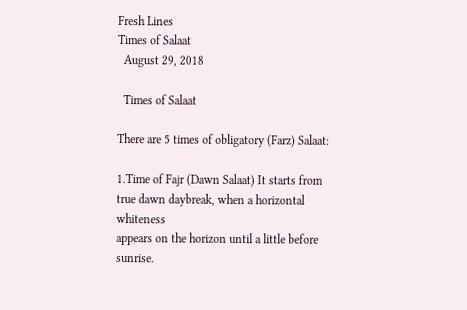Fresh Lines
Times of Salaat
  August 29, 2018

  Times of Salaat

There are 5 times of obligatory (Farz) Salaat:

1.Time of Fajr (Dawn Salaat) It starts from true dawn daybreak, when a horizontal whiteness
appears on the horizon until a little before sunrise.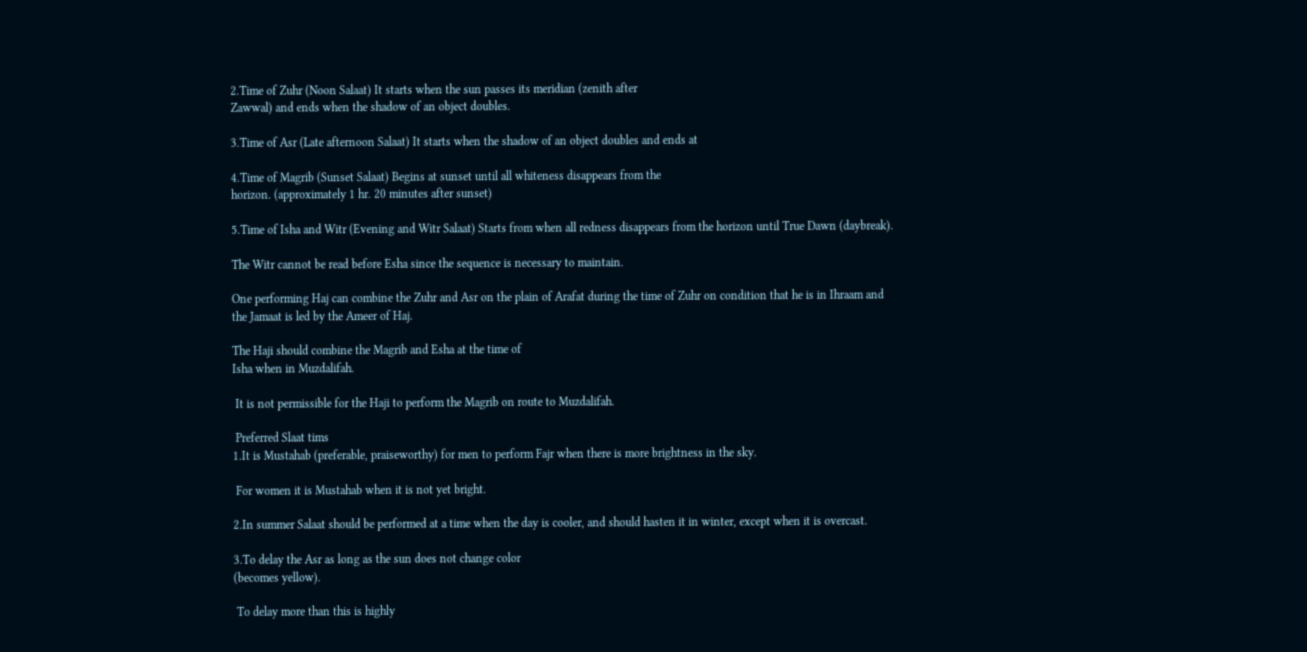2.Time of Zuhr (Noon Salaat) It starts when the sun passes its meridian (zenith after
Zawwal) and ends when the shadow of an object doubles.

3.Time of Asr (Late afternoon Salaat) It starts when the shadow of an object doubles and ends at

4.Time of Magrib (Sunset Salaat) Begins at sunset until all whiteness disappears from the
horizon. (approximately 1 hr. 20 minutes after sunset)

5.Time of Isha and Witr (Evening and Witr Salaat) Starts from when all redness disappears from the horizon until True Dawn (daybreak).

The Witr cannot be read before Esha since the sequence is necessary to maintain.

One performing Haj can combine the Zuhr and Asr on the plain of Arafat during the time of Zuhr on condition that he is in Ihraam and the Jamaat is led by the Ameer of Haj.

The Haji should combine the Magrib and Esha at the time of
Isha when in Muzdalifah.

 It is not permissible for the Haji to perform the Magrib on route to Muzdalifah.

 Preferred Slaat tims
1.It is Mustahab (preferable, praiseworthy) for men to perform Fajr when there is more brightness in the sky.

 For women it is Mustahab when it is not yet bright.

2.In summer Salaat should be performed at a time when the day is cooler, and should hasten it in winter, except when it is overcast.

3.To delay the Asr as long as the sun does not change color
(becomes yellow).

 To delay more than this is highly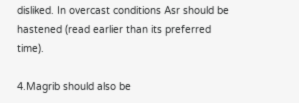disliked. In overcast conditions Asr should be hastened (read earlier than its preferred time).

4.Magrib should also be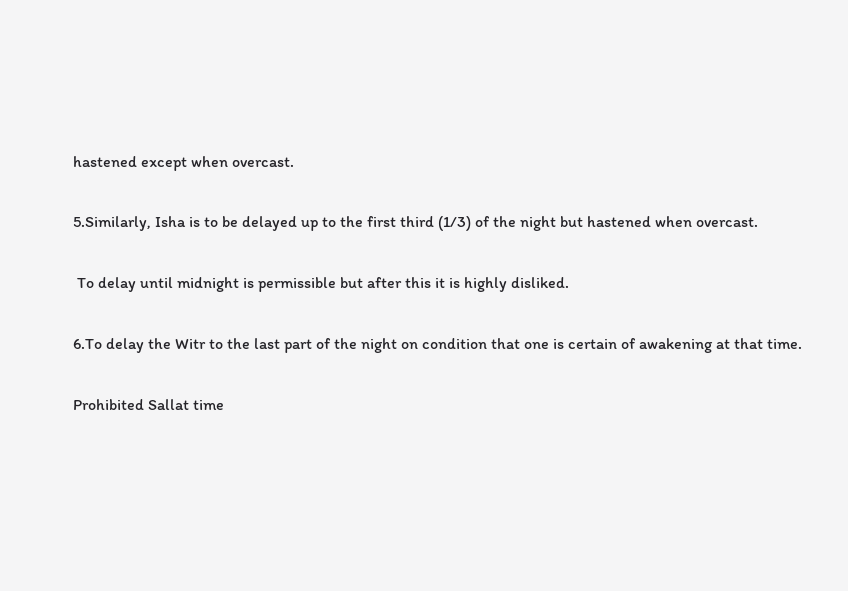hastened except when overcast.

5.Similarly, Isha is to be delayed up to the first third (1/3) of the night but hastened when overcast.

 To delay until midnight is permissible but after this it is highly disliked.

6.To delay the Witr to the last part of the night on condition that one is certain of awakening at that time.

Prohibited Sallat time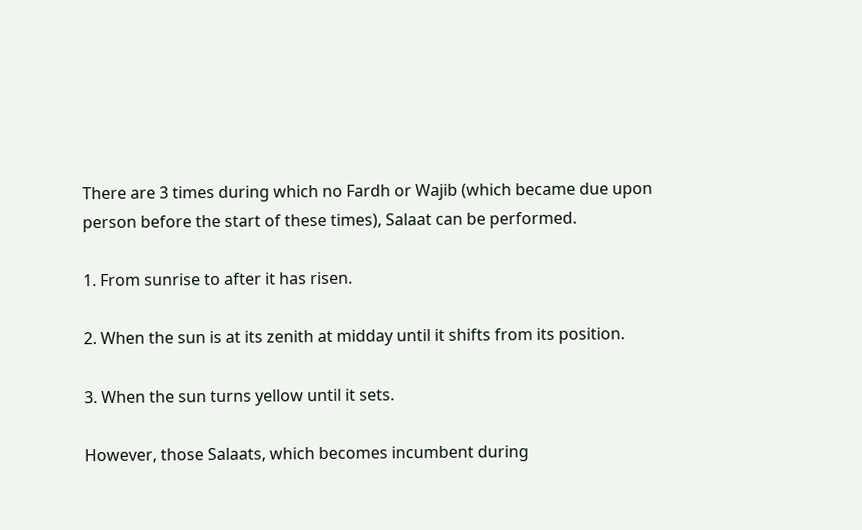There are 3 times during which no Fardh or Wajib (which became due upon person before the start of these times), Salaat can be performed.

1. From sunrise to after it has risen.

2. When the sun is at its zenith at midday until it shifts from its position.

3. When the sun turns yellow until it sets.

However, those Salaats, which becomes incumbent during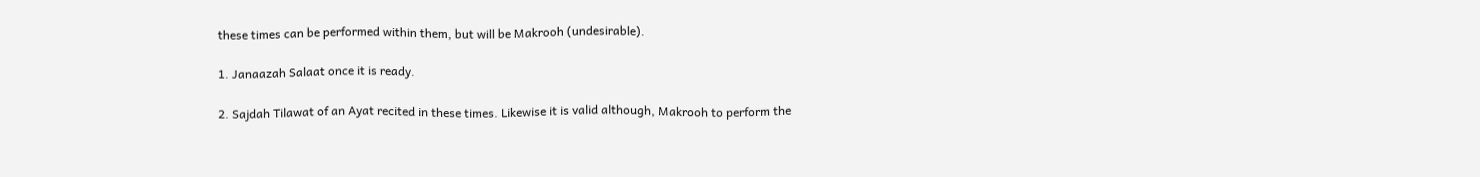these times can be performed within them, but will be Makrooh (undesirable).

1. Janaazah Salaat once it is ready.

2. Sajdah Tilawat of an Ayat recited in these times. Likewise it is valid although, Makrooh to perform the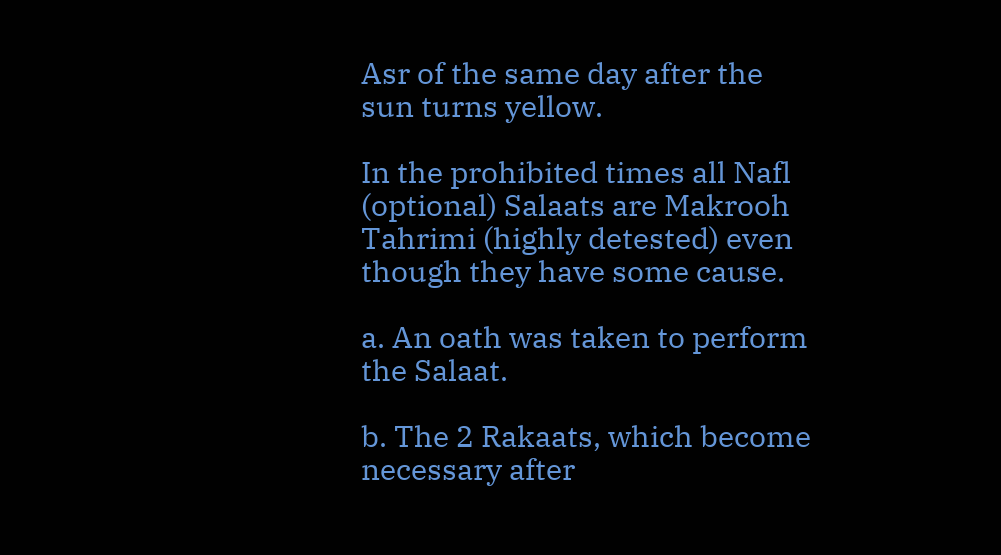Asr of the same day after the sun turns yellow.

In the prohibited times all Nafl (optional) Salaats are Makrooh Tahrimi (highly detested) even though they have some cause.

a. An oath was taken to perform the Salaat.

b. The 2 Rakaats, which become necessary after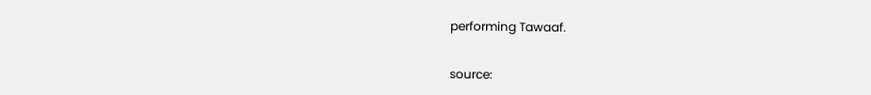performing Tawaaf.


source: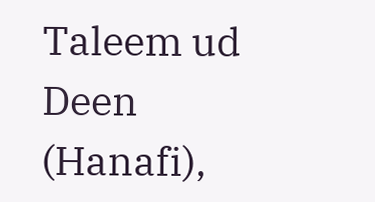Taleem ud Deen (Hanafi),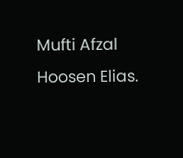Mufti Afzal Hoosen Elias.